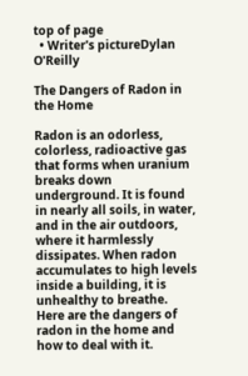top of page
  • Writer's pictureDylan O'Reilly

The Dangers of Radon in the Home

Radon is an odorless, colorless, radioactive gas that forms when uranium breaks down underground. It is found in nearly all soils, in water, and in the air outdoors, where it harmlessly dissipates. When radon accumulates to high levels inside a building, it is unhealthy to breathe. Here are the dangers of radon in the home and how to deal with it.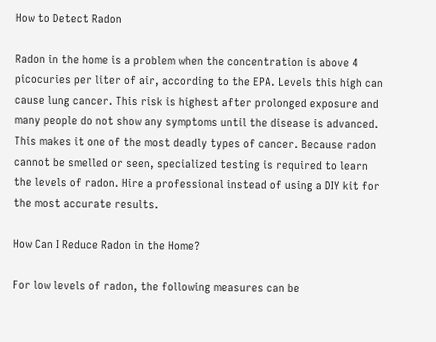How to Detect Radon

Radon in the home is a problem when the concentration is above 4 picocuries per liter of air, according to the EPA. Levels this high can cause lung cancer. This risk is highest after prolonged exposure and many people do not show any symptoms until the disease is advanced. This makes it one of the most deadly types of cancer. Because radon cannot be smelled or seen, specialized testing is required to learn the levels of radon. Hire a professional instead of using a DIY kit for the most accurate results.

How Can I Reduce Radon in the Home?

For low levels of radon, the following measures can be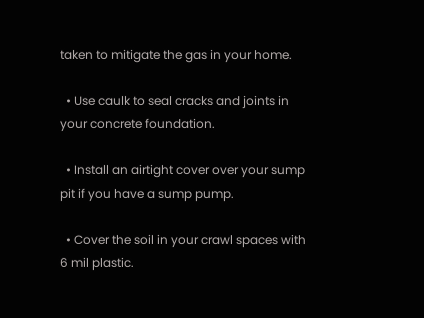taken to mitigate the gas in your home.

  • Use caulk to seal cracks and joints in your concrete foundation.

  • Install an airtight cover over your sump pit if you have a sump pump.

  • Cover the soil in your crawl spaces with 6 mil plastic.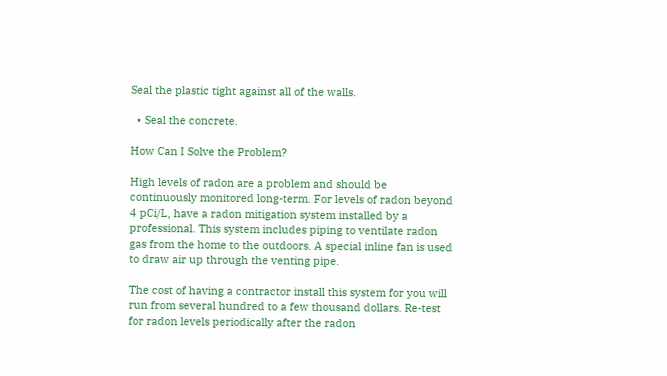Seal the plastic tight against all of the walls.

  • Seal the concrete.

How Can I Solve the Problem?

High levels of radon are a problem and should be continuously monitored long-term. For levels of radon beyond 4 pCi/L, have a radon mitigation system installed by a professional. This system includes piping to ventilate radon gas from the home to the outdoors. A special inline fan is used to draw air up through the venting pipe.

The cost of having a contractor install this system for you will run from several hundred to a few thousand dollars. Re-test for radon levels periodically after the radon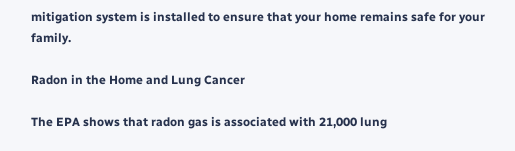mitigation system is installed to ensure that your home remains safe for your family.

Radon in the Home and Lung Cancer

The EPA shows that radon gas is associated with 21,000 lung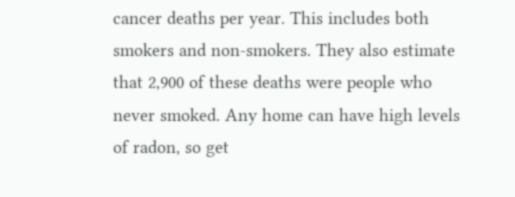cancer deaths per year. This includes both smokers and non-smokers. They also estimate that 2,900 of these deaths were people who never smoked. Any home can have high levels of radon, so get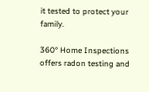it tested to protect your family.

360° Home Inspections offers radon testing and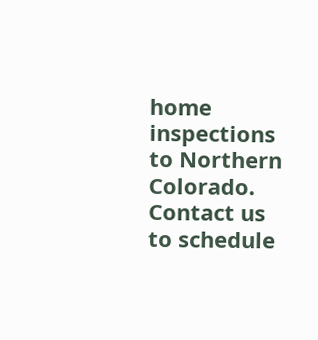home inspections to Northern Colorado. Contact us to schedule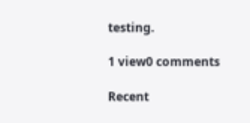testing.

1 view0 comments

Recent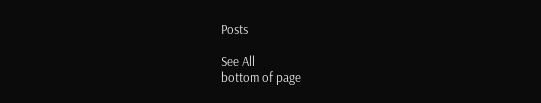Posts

See All
bottom of page